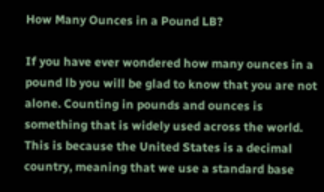How Many Ounces in a Pound LB?

If you have ever wondered how many ounces in a pound lb you will be glad to know that you are not alone. Counting in pounds and ounces is something that is widely used across the world. This is because the United States is a decimal country, meaning that we use a standard base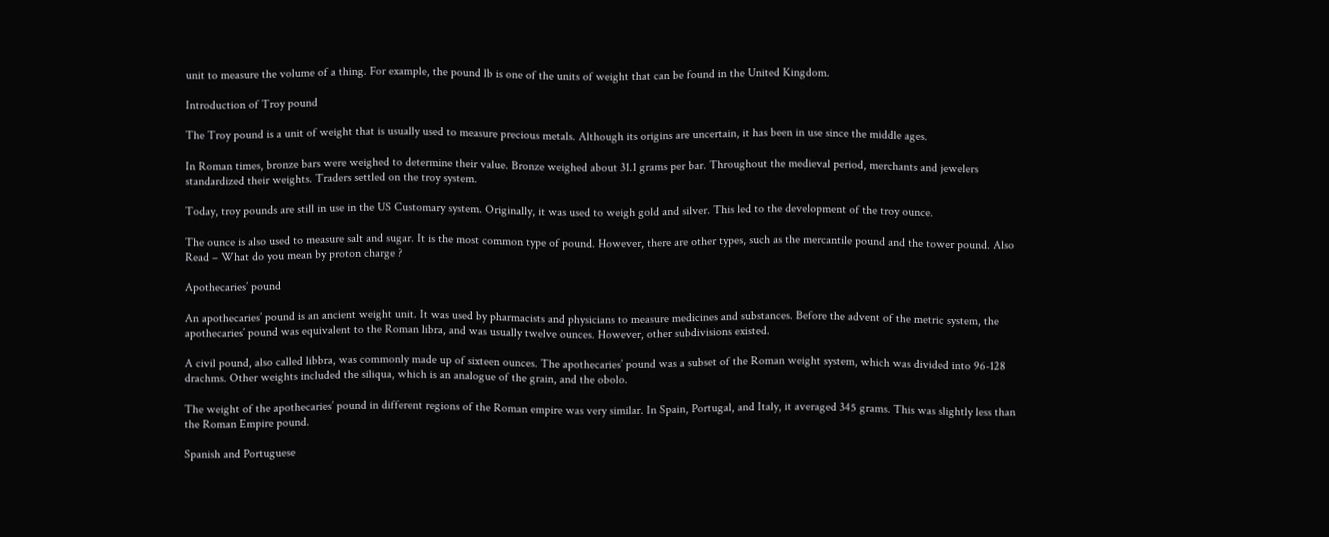unit to measure the volume of a thing. For example, the pound lb is one of the units of weight that can be found in the United Kingdom.

Introduction of Troy pound

The Troy pound is a unit of weight that is usually used to measure precious metals. Although its origins are uncertain, it has been in use since the middle ages.

In Roman times, bronze bars were weighed to determine their value. Bronze weighed about 31.1 grams per bar. Throughout the medieval period, merchants and jewelers standardized their weights. Traders settled on the troy system.

Today, troy pounds are still in use in the US Customary system. Originally, it was used to weigh gold and silver. This led to the development of the troy ounce.

The ounce is also used to measure salt and sugar. It is the most common type of pound. However, there are other types, such as the mercantile pound and the tower pound. Also Read – What do you mean by proton charge ?

Apothecaries’ pound

An apothecaries’ pound is an ancient weight unit. It was used by pharmacists and physicians to measure medicines and substances. Before the advent of the metric system, the apothecaries’ pound was equivalent to the Roman libra, and was usually twelve ounces. However, other subdivisions existed.

A civil pound, also called libbra, was commonly made up of sixteen ounces. The apothecaries’ pound was a subset of the Roman weight system, which was divided into 96-128 drachms. Other weights included the siliqua, which is an analogue of the grain, and the obolo.

The weight of the apothecaries’ pound in different regions of the Roman empire was very similar. In Spain, Portugal, and Italy, it averaged 345 grams. This was slightly less than the Roman Empire pound.

Spanish and Portuguese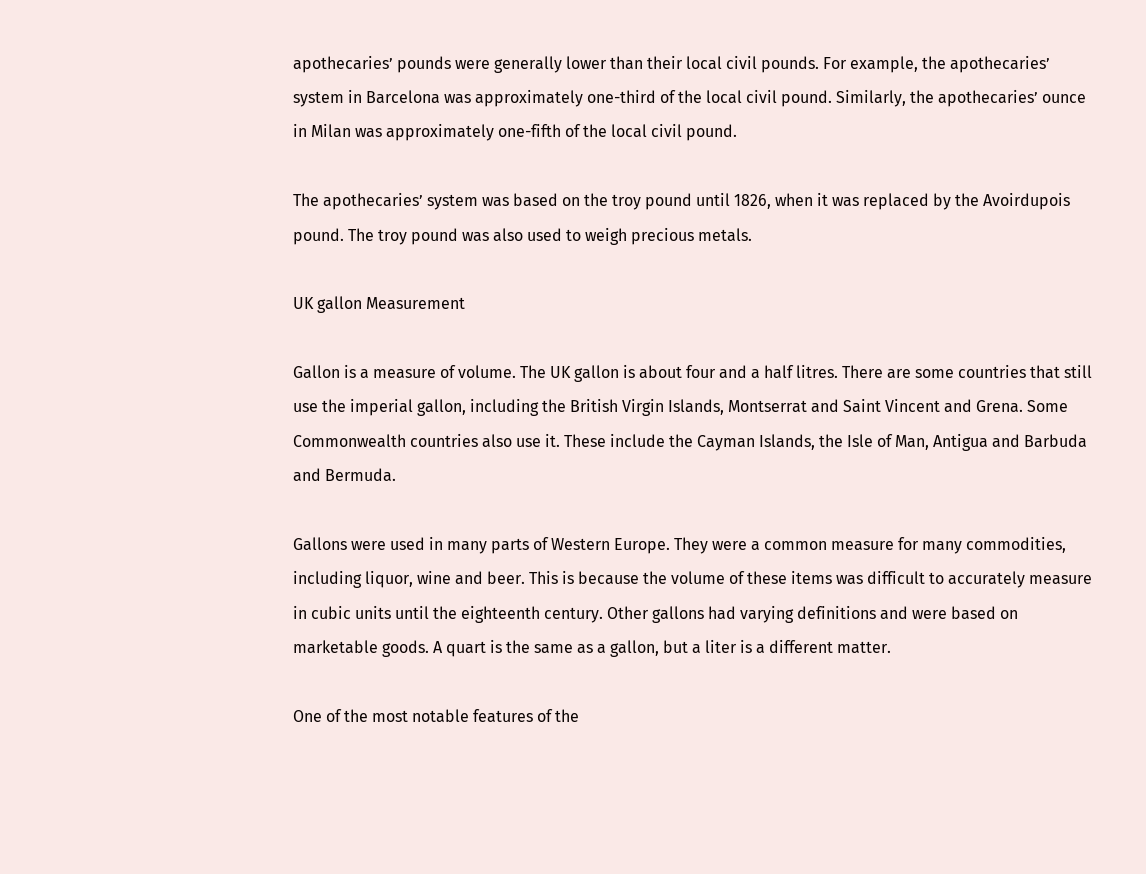apothecaries’ pounds were generally lower than their local civil pounds. For example, the apothecaries’ system in Barcelona was approximately one-third of the local civil pound. Similarly, the apothecaries’ ounce in Milan was approximately one-fifth of the local civil pound.

The apothecaries’ system was based on the troy pound until 1826, when it was replaced by the Avoirdupois pound. The troy pound was also used to weigh precious metals.

UK gallon Measurement

Gallon is a measure of volume. The UK gallon is about four and a half litres. There are some countries that still use the imperial gallon, including the British Virgin Islands, Montserrat and Saint Vincent and Grena. Some Commonwealth countries also use it. These include the Cayman Islands, the Isle of Man, Antigua and Barbuda and Bermuda.

Gallons were used in many parts of Western Europe. They were a common measure for many commodities, including liquor, wine and beer. This is because the volume of these items was difficult to accurately measure in cubic units until the eighteenth century. Other gallons had varying definitions and were based on marketable goods. A quart is the same as a gallon, but a liter is a different matter.

One of the most notable features of the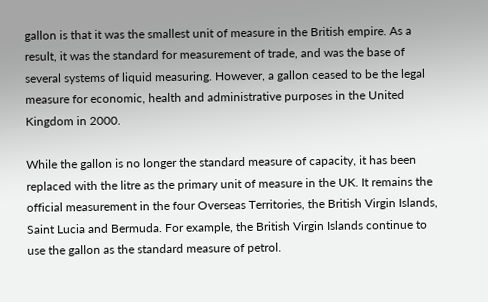gallon is that it was the smallest unit of measure in the British empire. As a result, it was the standard for measurement of trade, and was the base of several systems of liquid measuring. However, a gallon ceased to be the legal measure for economic, health and administrative purposes in the United Kingdom in 2000.

While the gallon is no longer the standard measure of capacity, it has been replaced with the litre as the primary unit of measure in the UK. It remains the official measurement in the four Overseas Territories, the British Virgin Islands, Saint Lucia and Bermuda. For example, the British Virgin Islands continue to use the gallon as the standard measure of petrol.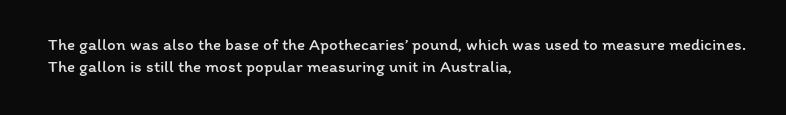The gallon was also the base of the Apothecaries’ pound, which was used to measure medicines. The gallon is still the most popular measuring unit in Australia,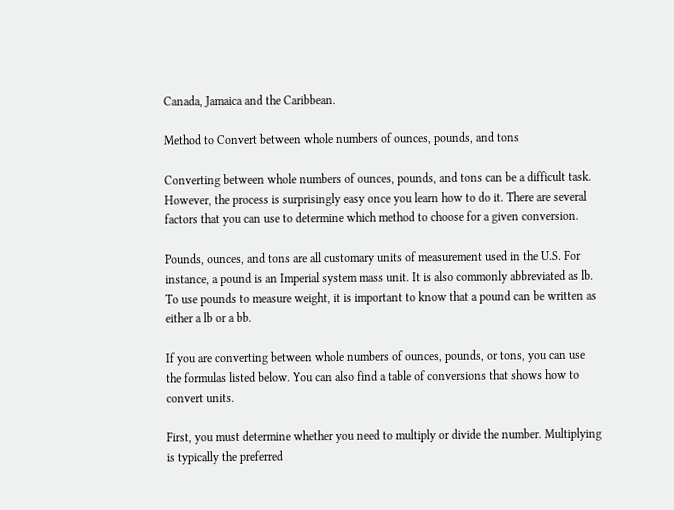Canada, Jamaica and the Caribbean.

Method to Convert between whole numbers of ounces, pounds, and tons

Converting between whole numbers of ounces, pounds, and tons can be a difficult task. However, the process is surprisingly easy once you learn how to do it. There are several factors that you can use to determine which method to choose for a given conversion.

Pounds, ounces, and tons are all customary units of measurement used in the U.S. For instance, a pound is an Imperial system mass unit. It is also commonly abbreviated as lb. To use pounds to measure weight, it is important to know that a pound can be written as either a lb or a bb.

If you are converting between whole numbers of ounces, pounds, or tons, you can use the formulas listed below. You can also find a table of conversions that shows how to convert units.

First, you must determine whether you need to multiply or divide the number. Multiplying is typically the preferred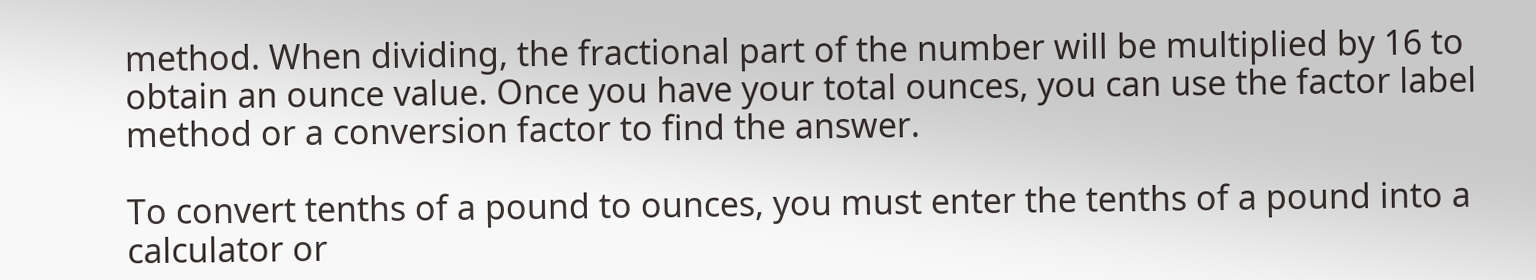method. When dividing, the fractional part of the number will be multiplied by 16 to obtain an ounce value. Once you have your total ounces, you can use the factor label method or a conversion factor to find the answer.

To convert tenths of a pound to ounces, you must enter the tenths of a pound into a calculator or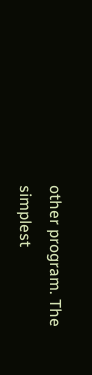other program. The simplest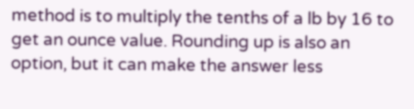method is to multiply the tenths of a lb by 16 to get an ounce value. Rounding up is also an option, but it can make the answer less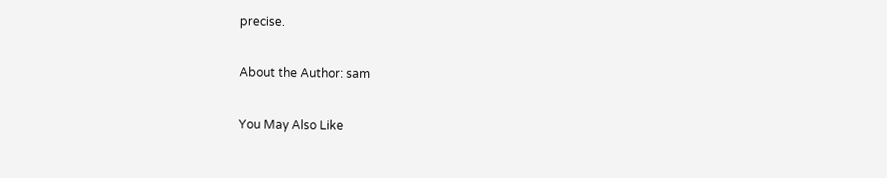precise.

About the Author: sam

You May Also Like